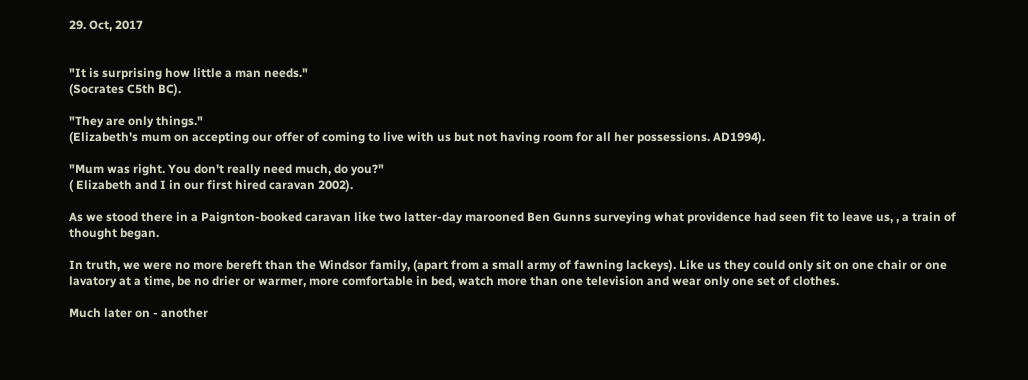29. Oct, 2017


"It is surprising how little a man needs."
(Socrates C5th BC).

"They are only things."
(Elizabeth's mum on accepting our offer of coming to live with us but not having room for all her possessions. AD1994).

"Mum was right. You don't really need much, do you?"
( Elizabeth and I in our first hired caravan 2002).

As we stood there in a Paignton-booked caravan like two latter-day marooned Ben Gunns surveying what providence had seen fit to leave us, , a train of thought began.

In truth, we were no more bereft than the Windsor family, (apart from a small army of fawning lackeys). Like us they could only sit on one chair or one lavatory at a time, be no drier or warmer, more comfortable in bed, watch more than one television and wear only one set of clothes.

Much later on - another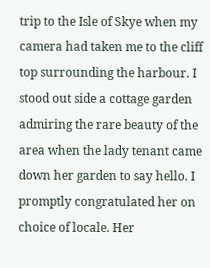trip to the Isle of Skye when my camera had taken me to the cliff top surrounding the harbour. I stood out side a cottage garden admiring the rare beauty of the area when the lady tenant came down her garden to say hello. I promptly congratulated her on choice of locale. Her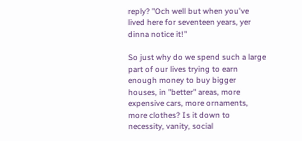reply? "Och well but when you've lived here for seventeen years, yer dinna notice it!"

So just why do we spend such a large part of our lives trying to earn enough money to buy bigger houses, in "better" areas, more expensive cars, more ornaments, more clothes? Is it down to necessity, vanity, social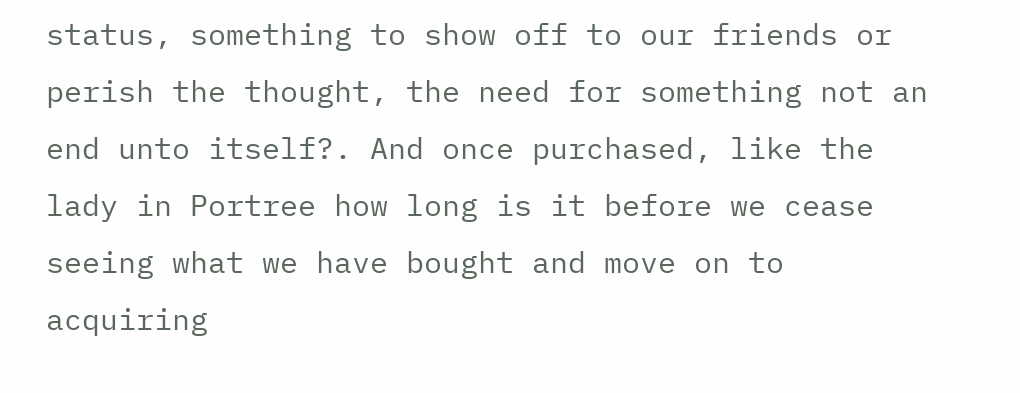status, something to show off to our friends or perish the thought, the need for something not an end unto itself?. And once purchased, like the lady in Portree how long is it before we cease seeing what we have bought and move on to acquiring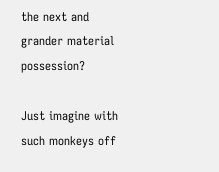the next and grander material possession?

Just imagine with such monkeys off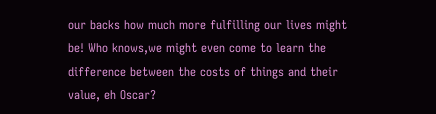our backs how much more fulfilling our lives might be! Who knows,we might even come to learn the difference between the costs of things and their value, eh Oscar?